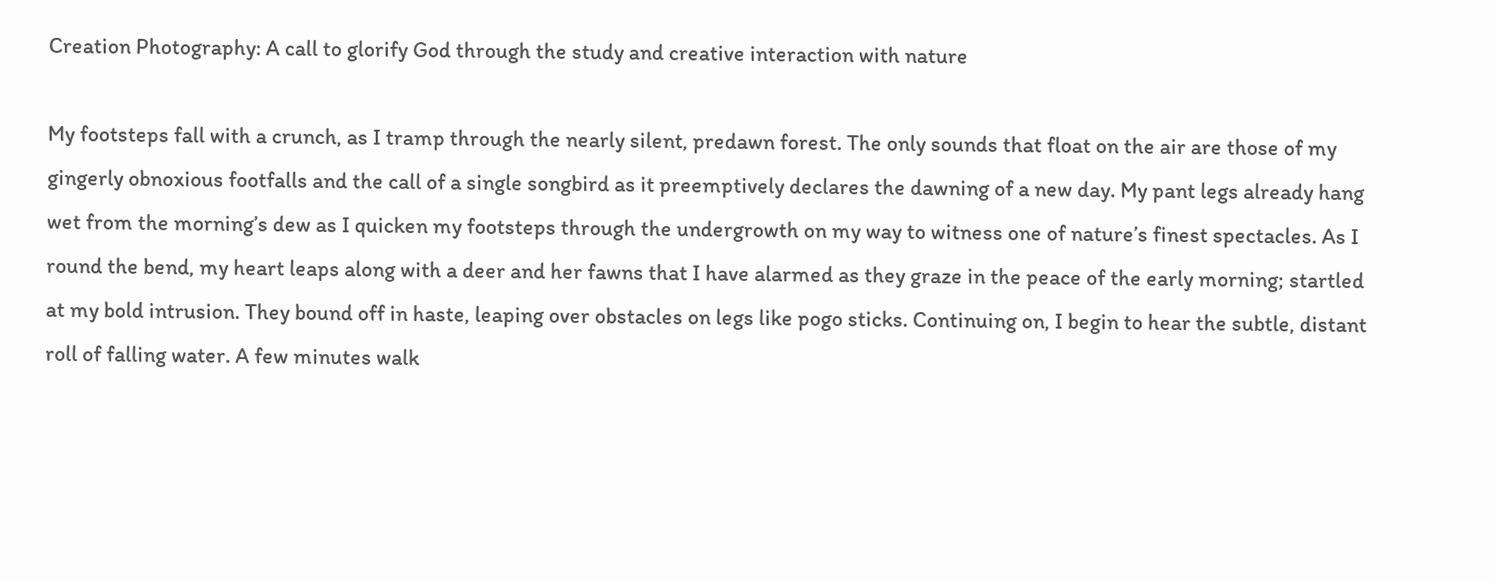Creation Photography: A call to glorify God through the study and creative interaction with nature

My footsteps fall with a crunch, as I tramp through the nearly silent, predawn forest. The only sounds that float on the air are those of my gingerly obnoxious footfalls and the call of a single songbird as it preemptively declares the dawning of a new day. My pant legs already hang wet from the morning’s dew as I quicken my footsteps through the undergrowth on my way to witness one of nature’s finest spectacles. As I round the bend, my heart leaps along with a deer and her fawns that I have alarmed as they graze in the peace of the early morning; startled at my bold intrusion. They bound off in haste, leaping over obstacles on legs like pogo sticks. Continuing on, I begin to hear the subtle, distant roll of falling water. A few minutes walk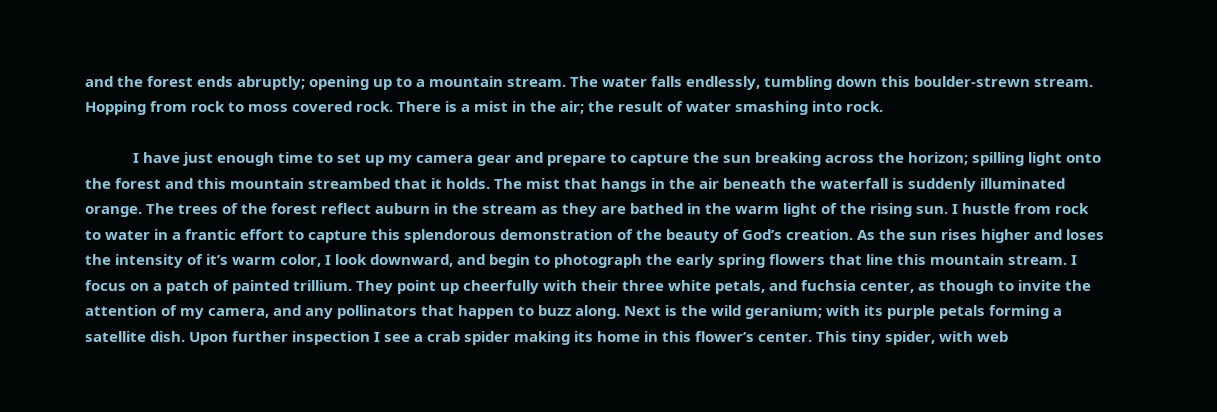and the forest ends abruptly; opening up to a mountain stream. The water falls endlessly, tumbling down this boulder-strewn stream. Hopping from rock to moss covered rock. There is a mist in the air; the result of water smashing into rock.

            I have just enough time to set up my camera gear and prepare to capture the sun breaking across the horizon; spilling light onto the forest and this mountain streambed that it holds. The mist that hangs in the air beneath the waterfall is suddenly illuminated orange. The trees of the forest reflect auburn in the stream as they are bathed in the warm light of the rising sun. I hustle from rock to water in a frantic effort to capture this splendorous demonstration of the beauty of God’s creation. As the sun rises higher and loses the intensity of it’s warm color, I look downward, and begin to photograph the early spring flowers that line this mountain stream. I focus on a patch of painted trillium. They point up cheerfully with their three white petals, and fuchsia center, as though to invite the attention of my camera, and any pollinators that happen to buzz along. Next is the wild geranium; with its purple petals forming a satellite dish. Upon further inspection I see a crab spider making its home in this flower’s center. This tiny spider, with web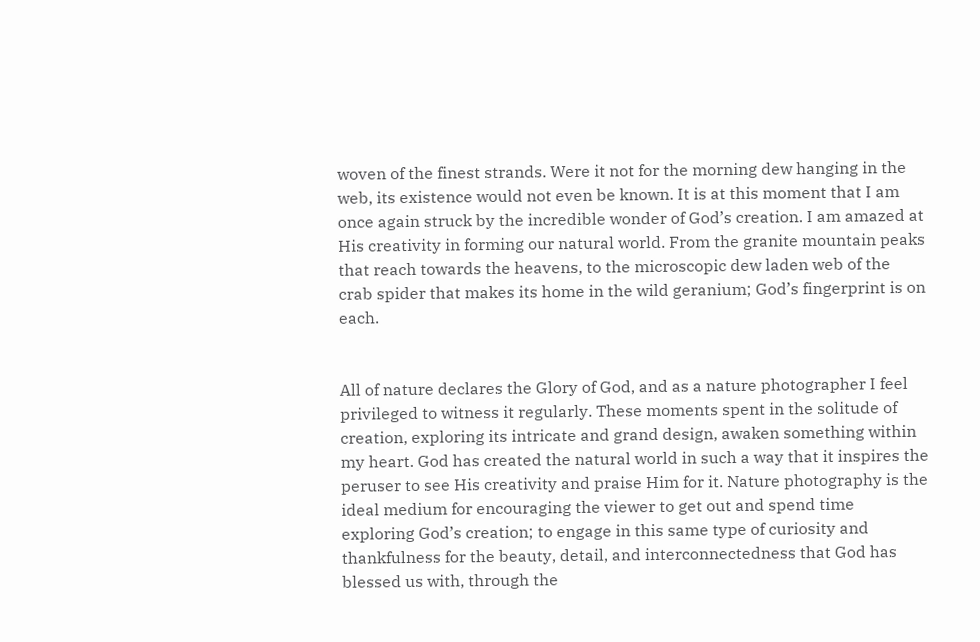woven of the finest strands. Were it not for the morning dew hanging in the web, its existence would not even be known. It is at this moment that I am once again struck by the incredible wonder of God’s creation. I am amazed at His creativity in forming our natural world. From the granite mountain peaks that reach towards the heavens, to the microscopic dew laden web of the crab spider that makes its home in the wild geranium; God’s fingerprint is on each.


All of nature declares the Glory of God, and as a nature photographer I feel privileged to witness it regularly. These moments spent in the solitude of creation, exploring its intricate and grand design, awaken something within my heart. God has created the natural world in such a way that it inspires the peruser to see His creativity and praise Him for it. Nature photography is the ideal medium for encouraging the viewer to get out and spend time exploring God’s creation; to engage in this same type of curiosity and thankfulness for the beauty, detail, and interconnectedness that God has blessed us with, through the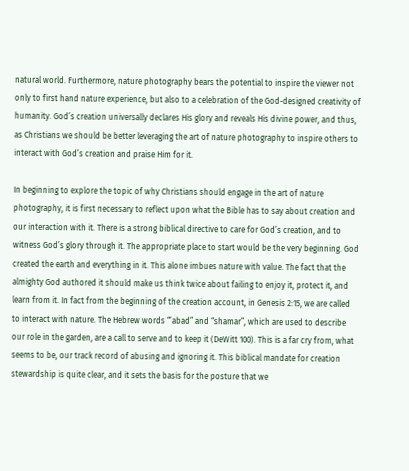natural world. Furthermore, nature photography bears the potential to inspire the viewer not only to first hand nature experience, but also to a celebration of the God-designed creativity of humanity. God’s creation universally declares His glory and reveals His divine power, and thus, as Christians we should be better leveraging the art of nature photography to inspire others to interact with God’s creation and praise Him for it.

In beginning to explore the topic of why Christians should engage in the art of nature photography, it is first necessary to reflect upon what the Bible has to say about creation and our interaction with it. There is a strong biblical directive to care for God’s creation, and to witness God’s glory through it. The appropriate place to start would be the very beginning. God created the earth and everything in it. This alone imbues nature with value. The fact that the almighty God authored it should make us think twice about failing to enjoy it, protect it, and learn from it. In fact from the beginning of the creation account, in Genesis 2:15, we are called to interact with nature. The Hebrew words “’abad” and “shamar”, which are used to describe our role in the garden, are a call to serve and to keep it (DeWitt 100). This is a far cry from, what seems to be, our track record of abusing and ignoring it. This biblical mandate for creation stewardship is quite clear, and it sets the basis for the posture that we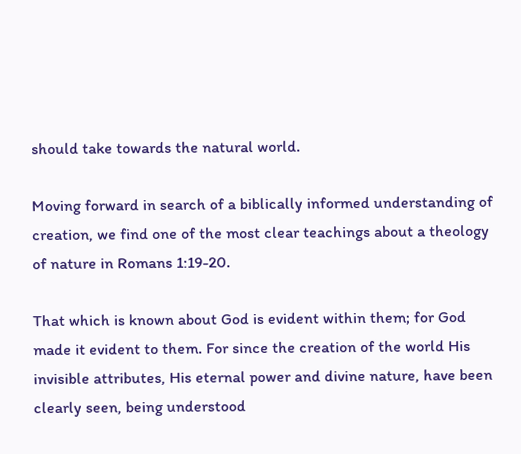should take towards the natural world.

Moving forward in search of a biblically informed understanding of creation, we find one of the most clear teachings about a theology of nature in Romans 1:19-20.

That which is known about God is evident within them; for God made it evident to them. For since the creation of the world His invisible attributes, His eternal power and divine nature, have been clearly seen, being understood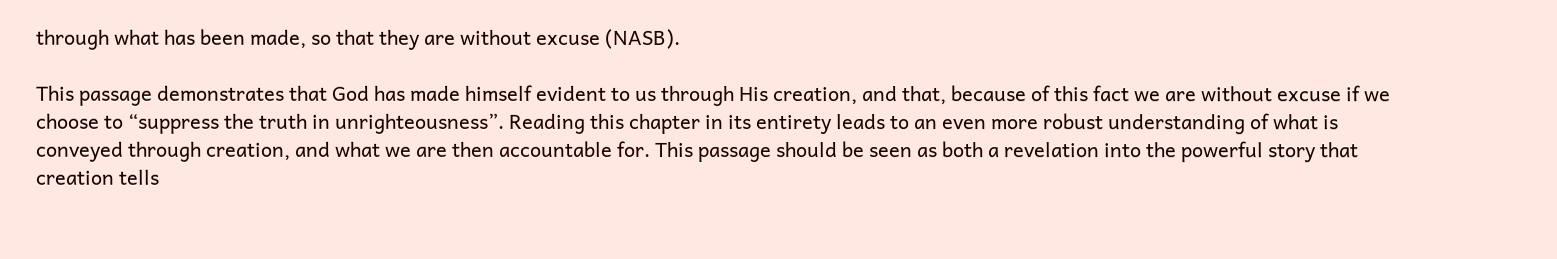through what has been made, so that they are without excuse (NASB).

This passage demonstrates that God has made himself evident to us through His creation, and that, because of this fact we are without excuse if we choose to “suppress the truth in unrighteousness”. Reading this chapter in its entirety leads to an even more robust understanding of what is conveyed through creation, and what we are then accountable for. This passage should be seen as both a revelation into the powerful story that creation tells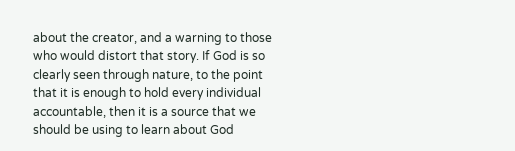about the creator, and a warning to those who would distort that story. If God is so clearly seen through nature, to the point that it is enough to hold every individual accountable, then it is a source that we should be using to learn about God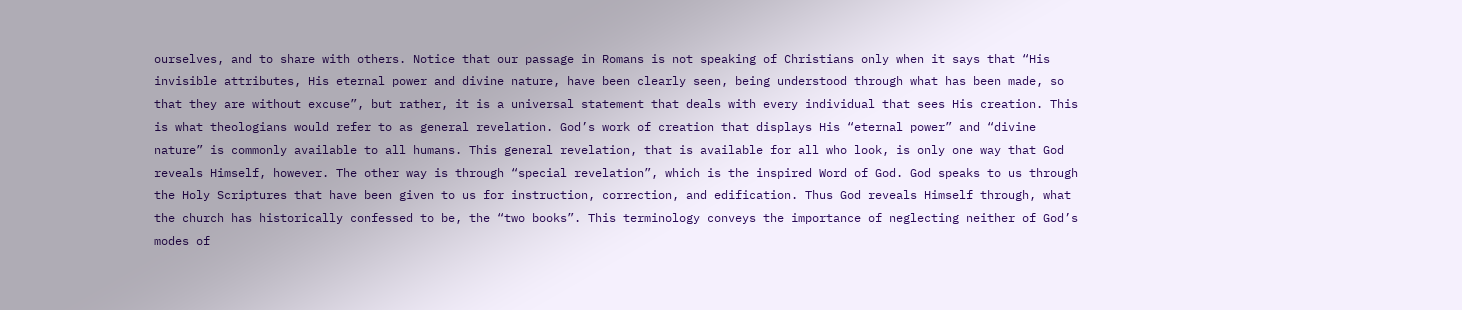ourselves, and to share with others. Notice that our passage in Romans is not speaking of Christians only when it says that “His invisible attributes, His eternal power and divine nature, have been clearly seen, being understood through what has been made, so that they are without excuse”, but rather, it is a universal statement that deals with every individual that sees His creation. This is what theologians would refer to as general revelation. God’s work of creation that displays His “eternal power” and “divine nature” is commonly available to all humans. This general revelation, that is available for all who look, is only one way that God reveals Himself, however. The other way is through “special revelation”, which is the inspired Word of God. God speaks to us through the Holy Scriptures that have been given to us for instruction, correction, and edification. Thus God reveals Himself through, what the church has historically confessed to be, the “two books”. This terminology conveys the importance of neglecting neither of God’s modes of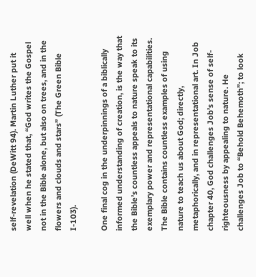self-revelation (DeWitt 94). Martin Luther put it well when he stated that, “God writes the Gospel not in the Bible alone, but also on trees, and in the flowers and clouds and stars” (The Green Bible I-103).

One final cog in the underpinnings of a biblically informed understanding of creation, is the way that the Bible’s countless appeals to nature speak to its exemplary power and representational capabilities. The Bible contains countless examples of using nature to teach us about God; directly, metaphorically, and in representational art. In Job chapter 40, God challenges Job’s sense of self-righteousness by appealing to nature. He challenges Job to “Behold Behemoth”; to look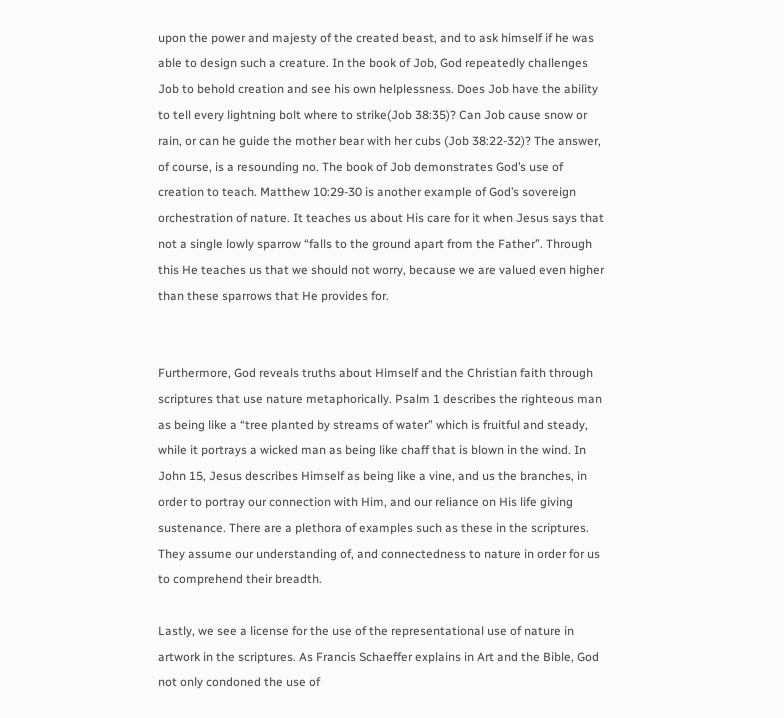upon the power and majesty of the created beast, and to ask himself if he was able to design such a creature. In the book of Job, God repeatedly challenges Job to behold creation and see his own helplessness. Does Job have the ability to tell every lightning bolt where to strike(Job 38:35)? Can Job cause snow or rain, or can he guide the mother bear with her cubs (Job 38:22-32)? The answer, of course, is a resounding no. The book of Job demonstrates God’s use of creation to teach. Matthew 10:29-30 is another example of God’s sovereign orchestration of nature. It teaches us about His care for it when Jesus says that not a single lowly sparrow “falls to the ground apart from the Father”. Through this He teaches us that we should not worry, because we are valued even higher than these sparrows that He provides for.


Furthermore, God reveals truths about Himself and the Christian faith through scriptures that use nature metaphorically. Psalm 1 describes the righteous man as being like a “tree planted by streams of water” which is fruitful and steady, while it portrays a wicked man as being like chaff that is blown in the wind. In John 15, Jesus describes Himself as being like a vine, and us the branches, in order to portray our connection with Him, and our reliance on His life giving sustenance. There are a plethora of examples such as these in the scriptures. They assume our understanding of, and connectedness to nature in order for us to comprehend their breadth.

Lastly, we see a license for the use of the representational use of nature in artwork in the scriptures. As Francis Schaeffer explains in Art and the Bible, God not only condoned the use of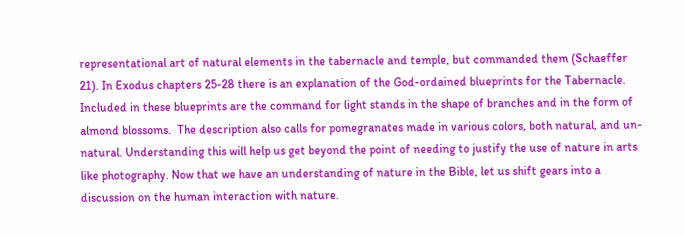representational art of natural elements in the tabernacle and temple, but commanded them (Schaeffer 21). In Exodus chapters 25-28 there is an explanation of the God-ordained blueprints for the Tabernacle. Included in these blueprints are the command for light stands in the shape of branches and in the form of almond blossoms.  The description also calls for pomegranates made in various colors, both natural, and un-natural. Understanding this will help us get beyond the point of needing to justify the use of nature in arts like photography. Now that we have an understanding of nature in the Bible, let us shift gears into a discussion on the human interaction with nature.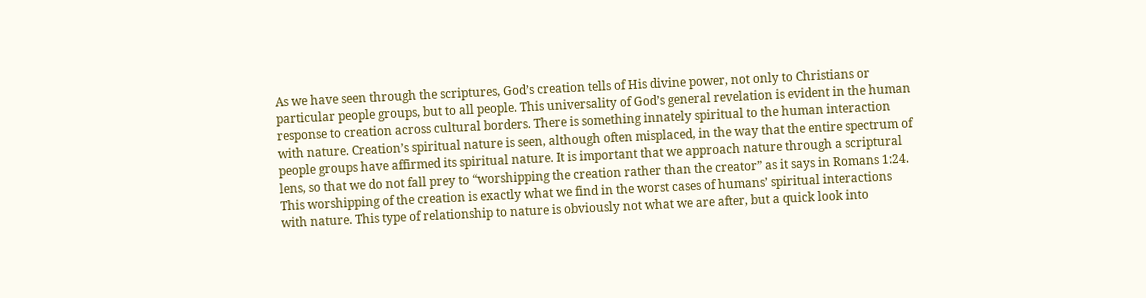As we have seen through the scriptures, God’s creation tells of His divine power, not only to Christians or particular people groups, but to all people. This universality of God’s general revelation is evident in the human response to creation across cultural borders. There is something innately spiritual to the human interaction with nature. Creation’s spiritual nature is seen, although often misplaced, in the way that the entire spectrum of people groups have affirmed its spiritual nature. It is important that we approach nature through a scriptural lens, so that we do not fall prey to “worshipping the creation rather than the creator” as it says in Romans 1:24. This worshipping of the creation is exactly what we find in the worst cases of humans’ spiritual interactions with nature. This type of relationship to nature is obviously not what we are after, but a quick look into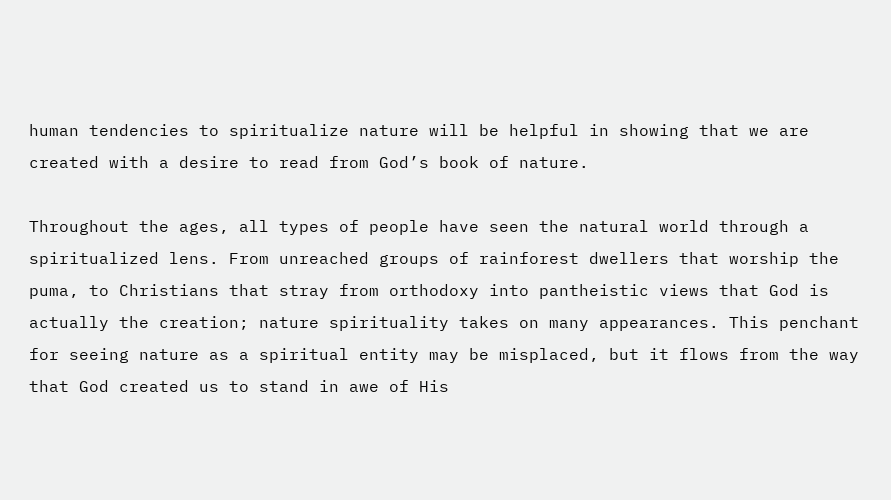human tendencies to spiritualize nature will be helpful in showing that we are created with a desire to read from God’s book of nature.

Throughout the ages, all types of people have seen the natural world through a spiritualized lens. From unreached groups of rainforest dwellers that worship the puma, to Christians that stray from orthodoxy into pantheistic views that God is actually the creation; nature spirituality takes on many appearances. This penchant for seeing nature as a spiritual entity may be misplaced, but it flows from the way that God created us to stand in awe of His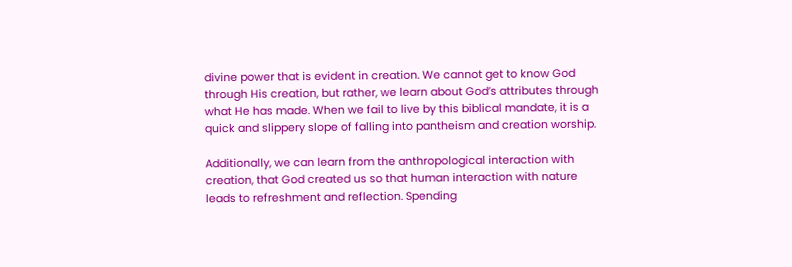divine power that is evident in creation. We cannot get to know God through His creation, but rather, we learn about God’s attributes through what He has made. When we fail to live by this biblical mandate, it is a quick and slippery slope of falling into pantheism and creation worship.

Additionally, we can learn from the anthropological interaction with creation, that God created us so that human interaction with nature leads to refreshment and reflection. Spending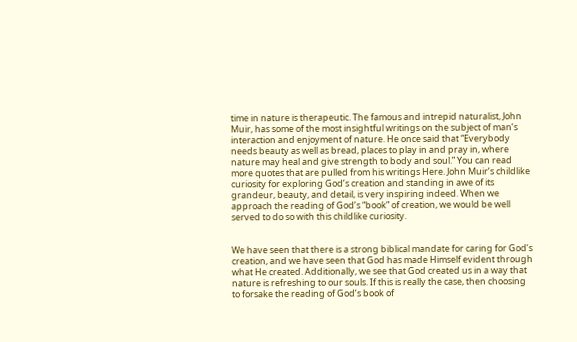time in nature is therapeutic. The famous and intrepid naturalist, John Muir, has some of the most insightful writings on the subject of man’s interaction and enjoyment of nature. He once said that “Everybody needs beauty as well as bread, places to play in and pray in, where nature may heal and give strength to body and soul.” You can read more quotes that are pulled from his writings Here. John Muir’s childlike curiosity for exploring God’s creation and standing in awe of its grandeur, beauty, and detail, is very inspiring indeed. When we approach the reading of God’s “book” of creation, we would be well served to do so with this childlike curiosity.


We have seen that there is a strong biblical mandate for caring for God’s creation, and we have seen that God has made Himself evident through what He created. Additionally, we see that God created us in a way that nature is refreshing to our souls. If this is really the case, then choosing to forsake the reading of God’s book of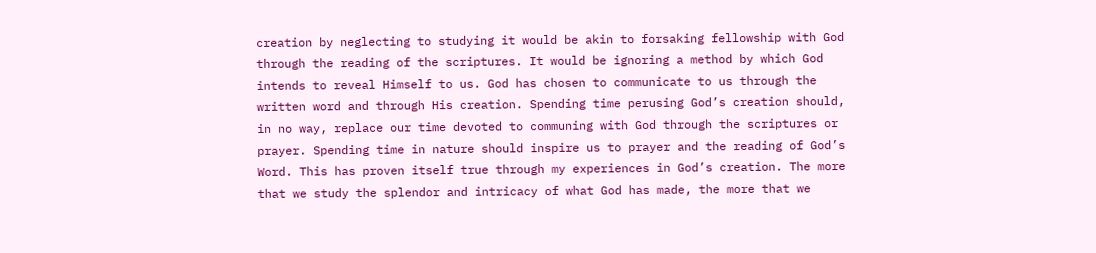creation by neglecting to studying it would be akin to forsaking fellowship with God through the reading of the scriptures. It would be ignoring a method by which God intends to reveal Himself to us. God has chosen to communicate to us through the written word and through His creation. Spending time perusing God’s creation should, in no way, replace our time devoted to communing with God through the scriptures or prayer. Spending time in nature should inspire us to prayer and the reading of God’s Word. This has proven itself true through my experiences in God’s creation. The more that we study the splendor and intricacy of what God has made, the more that we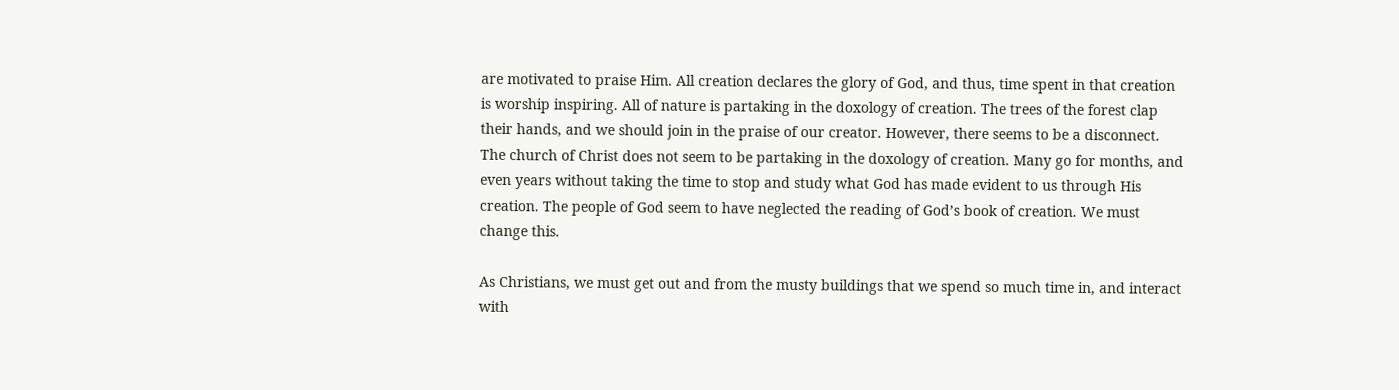are motivated to praise Him. All creation declares the glory of God, and thus, time spent in that creation is worship inspiring. All of nature is partaking in the doxology of creation. The trees of the forest clap their hands, and we should join in the praise of our creator. However, there seems to be a disconnect. The church of Christ does not seem to be partaking in the doxology of creation. Many go for months, and even years without taking the time to stop and study what God has made evident to us through His creation. The people of God seem to have neglected the reading of God’s book of creation. We must change this.

As Christians, we must get out and from the musty buildings that we spend so much time in, and interact with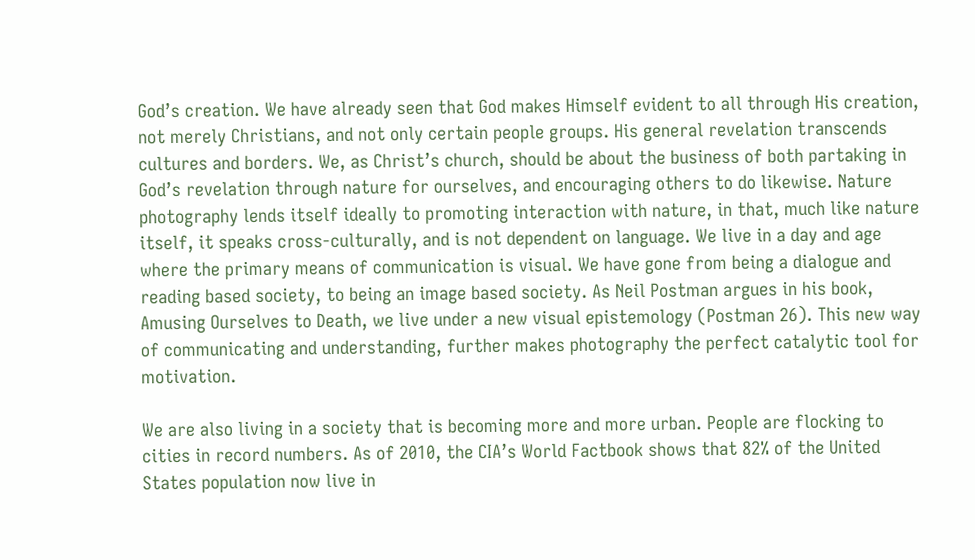God’s creation. We have already seen that God makes Himself evident to all through His creation, not merely Christians, and not only certain people groups. His general revelation transcends cultures and borders. We, as Christ’s church, should be about the business of both partaking in God’s revelation through nature for ourselves, and encouraging others to do likewise. Nature photography lends itself ideally to promoting interaction with nature, in that, much like nature itself, it speaks cross-culturally, and is not dependent on language. We live in a day and age where the primary means of communication is visual. We have gone from being a dialogue and reading based society, to being an image based society. As Neil Postman argues in his book, Amusing Ourselves to Death, we live under a new visual epistemology (Postman 26). This new way of communicating and understanding, further makes photography the perfect catalytic tool for motivation.

We are also living in a society that is becoming more and more urban. People are flocking to cities in record numbers. As of 2010, the CIA’s World Factbook shows that 82% of the United States population now live in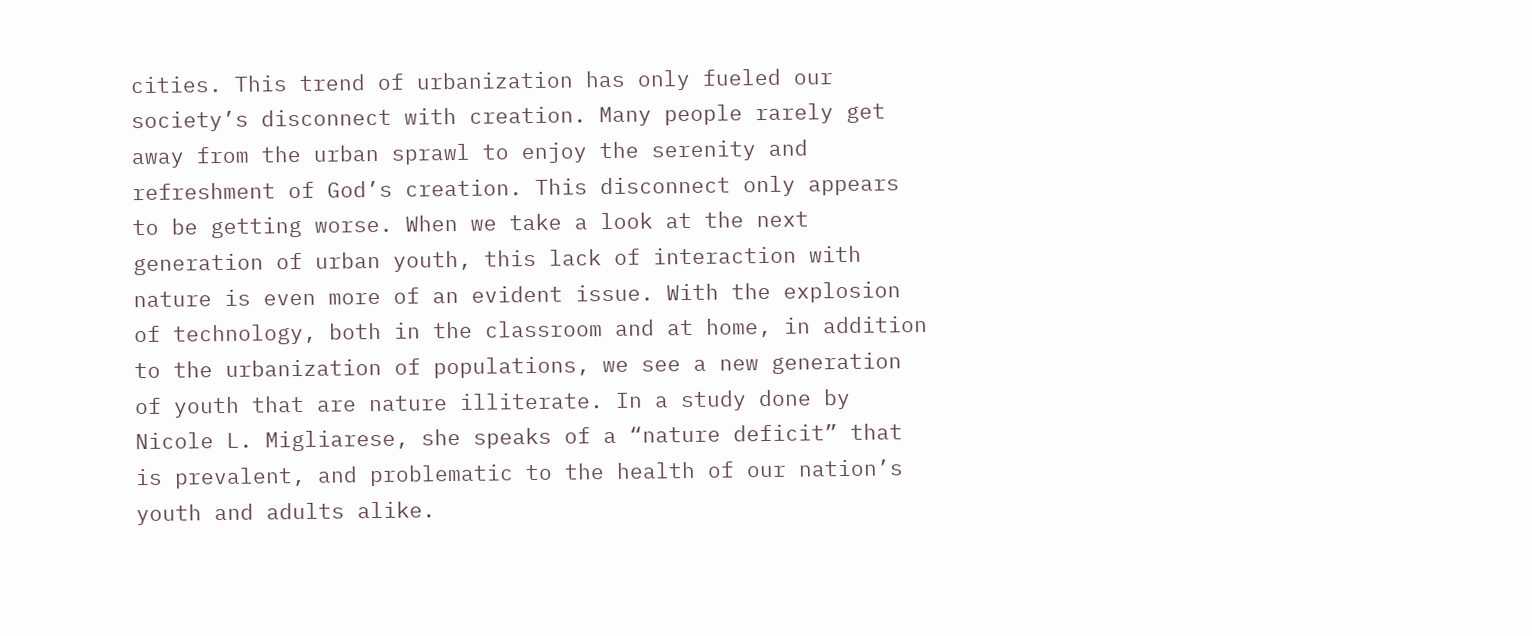cities. This trend of urbanization has only fueled our society’s disconnect with creation. Many people rarely get away from the urban sprawl to enjoy the serenity and refreshment of God’s creation. This disconnect only appears to be getting worse. When we take a look at the next generation of urban youth, this lack of interaction with nature is even more of an evident issue. With the explosion of technology, both in the classroom and at home, in addition to the urbanization of populations, we see a new generation of youth that are nature illiterate. In a study done by Nicole L. Migliarese, she speaks of a “nature deficit” that is prevalent, and problematic to the health of our nation’s youth and adults alike.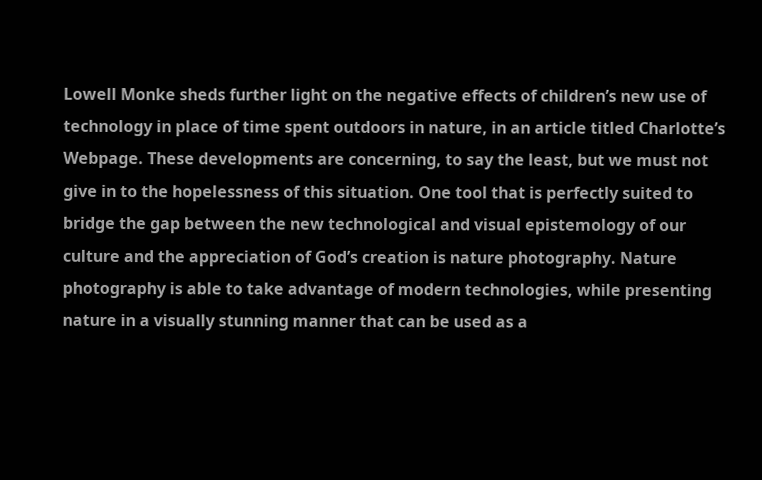Lowell Monke sheds further light on the negative effects of children’s new use of technology in place of time spent outdoors in nature, in an article titled Charlotte’s Webpage. These developments are concerning, to say the least, but we must not give in to the hopelessness of this situation. One tool that is perfectly suited to bridge the gap between the new technological and visual epistemology of our culture and the appreciation of God’s creation is nature photography. Nature photography is able to take advantage of modern technologies, while presenting nature in a visually stunning manner that can be used as a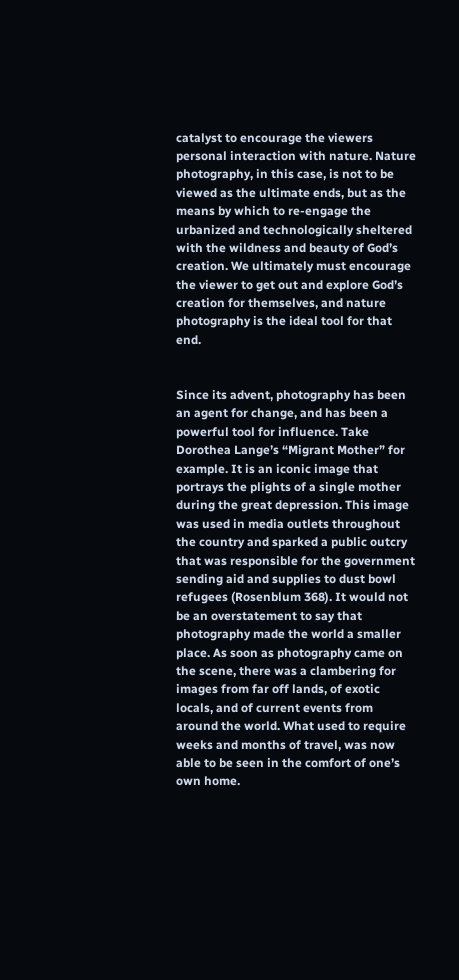catalyst to encourage the viewers personal interaction with nature. Nature photography, in this case, is not to be viewed as the ultimate ends, but as the means by which to re-engage the urbanized and technologically sheltered with the wildness and beauty of God’s creation. We ultimately must encourage the viewer to get out and explore God’s creation for themselves, and nature photography is the ideal tool for that end.


Since its advent, photography has been an agent for change, and has been a powerful tool for influence. Take Dorothea Lange’s “Migrant Mother” for example. It is an iconic image that portrays the plights of a single mother during the great depression. This image was used in media outlets throughout the country and sparked a public outcry that was responsible for the government sending aid and supplies to dust bowl refugees (Rosenblum 368). It would not be an overstatement to say that photography made the world a smaller place. As soon as photography came on the scene, there was a clambering for images from far off lands, of exotic locals, and of current events from around the world. What used to require weeks and months of travel, was now able to be seen in the comfort of one’s own home.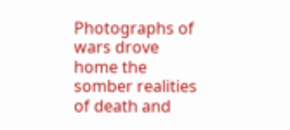Photographs of wars drove home the somber realities of death and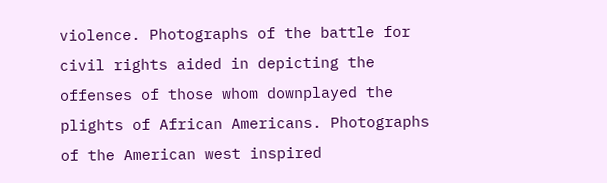violence. Photographs of the battle for civil rights aided in depicting the offenses of those whom downplayed the plights of African Americans. Photographs of the American west inspired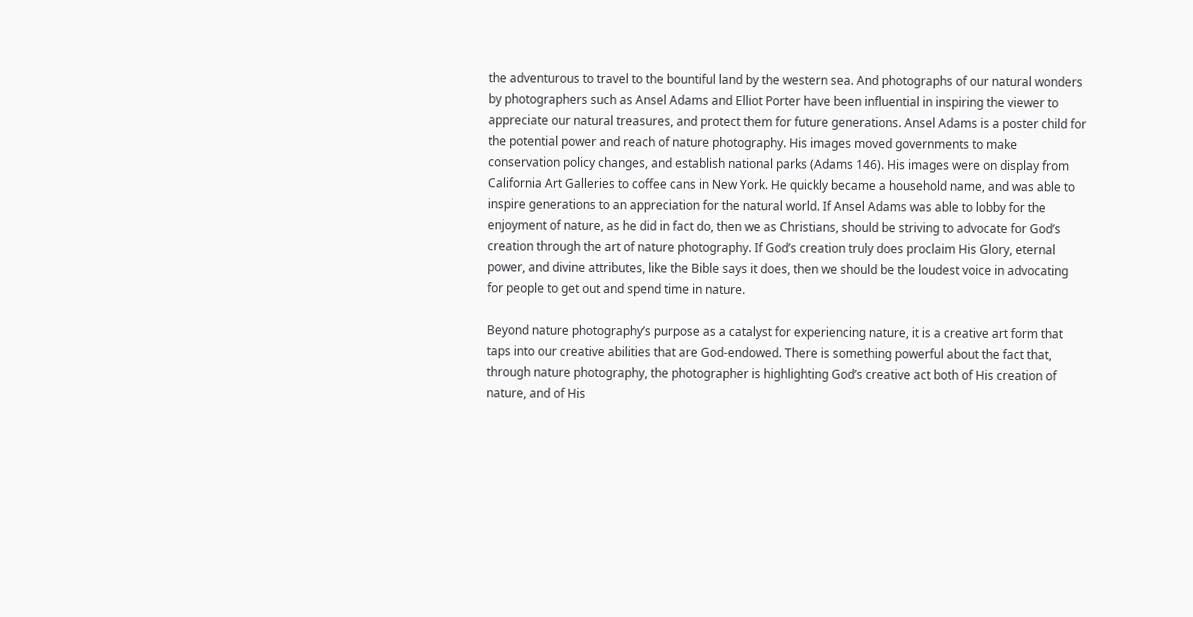the adventurous to travel to the bountiful land by the western sea. And photographs of our natural wonders by photographers such as Ansel Adams and Elliot Porter have been influential in inspiring the viewer to appreciate our natural treasures, and protect them for future generations. Ansel Adams is a poster child for the potential power and reach of nature photography. His images moved governments to make conservation policy changes, and establish national parks (Adams 146). His images were on display from California Art Galleries to coffee cans in New York. He quickly became a household name, and was able to inspire generations to an appreciation for the natural world. If Ansel Adams was able to lobby for the enjoyment of nature, as he did in fact do, then we as Christians, should be striving to advocate for God’s creation through the art of nature photography. If God’s creation truly does proclaim His Glory, eternal power, and divine attributes, like the Bible says it does, then we should be the loudest voice in advocating for people to get out and spend time in nature.

Beyond nature photography’s purpose as a catalyst for experiencing nature, it is a creative art form that taps into our creative abilities that are God-endowed. There is something powerful about the fact that, through nature photography, the photographer is highlighting God’s creative act both of His creation of nature, and of His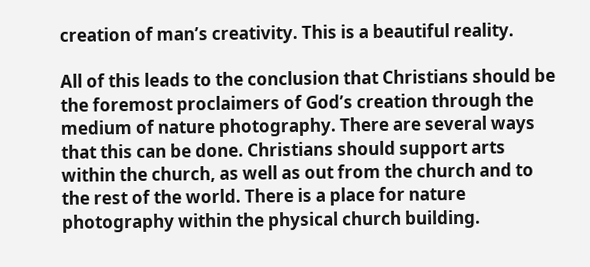creation of man’s creativity. This is a beautiful reality.

All of this leads to the conclusion that Christians should be the foremost proclaimers of God’s creation through the medium of nature photography. There are several ways that this can be done. Christians should support arts within the church, as well as out from the church and to the rest of the world. There is a place for nature photography within the physical church building.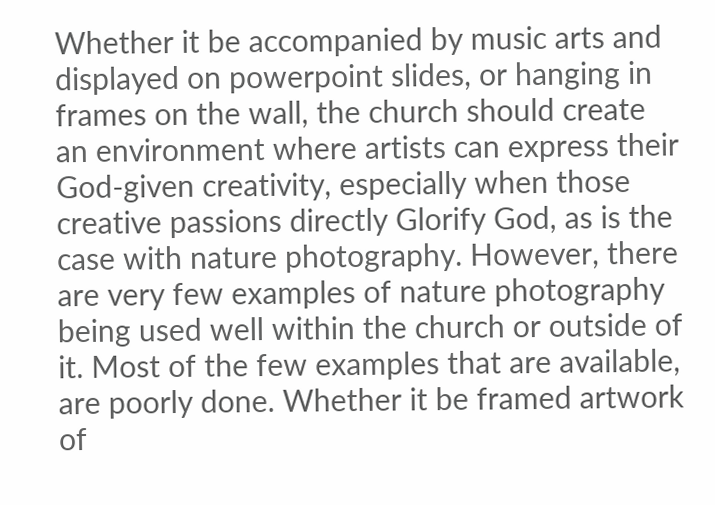Whether it be accompanied by music arts and displayed on powerpoint slides, or hanging in frames on the wall, the church should create an environment where artists can express their God-given creativity, especially when those creative passions directly Glorify God, as is the case with nature photography. However, there are very few examples of nature photography being used well within the church or outside of it. Most of the few examples that are available, are poorly done. Whether it be framed artwork of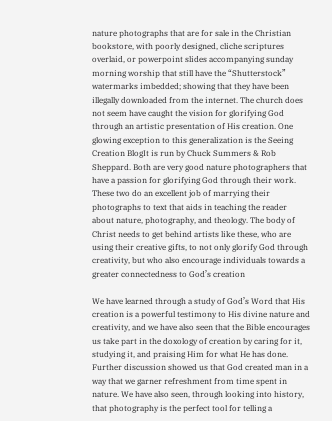nature photographs that are for sale in the Christian bookstore, with poorly designed, cliche scriptures overlaid, or powerpoint slides accompanying sunday morning worship that still have the “Shutterstock” watermarks imbedded; showing that they have been illegally downloaded from the internet. The church does not seem have caught the vision for glorifying God through an artistic presentation of His creation. One glowing exception to this generalization is the Seeing Creation BlogIt is run by Chuck Summers & Rob Sheppard. Both are very good nature photographers that have a passion for glorifying God through their work. These two do an excellent job of marrying their photographs to text that aids in teaching the reader about nature, photography, and theology. The body of Christ needs to get behind artists like these, who are using their creative gifts, to not only glorify God through creativity, but who also encourage individuals towards a greater connectedness to God’s creation

We have learned through a study of God’s Word that His creation is a powerful testimony to His divine nature and creativity, and we have also seen that the Bible encourages us take part in the doxology of creation by caring for it, studying it, and praising Him for what He has done. Further discussion showed us that God created man in a way that we garner refreshment from time spent in nature. We have also seen, through looking into history, that photography is the perfect tool for telling a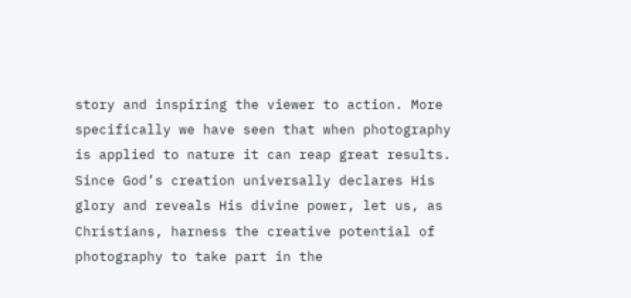story and inspiring the viewer to action. More specifically we have seen that when photography is applied to nature it can reap great results. Since God’s creation universally declares His glory and reveals His divine power, let us, as Christians, harness the creative potential of photography to take part in the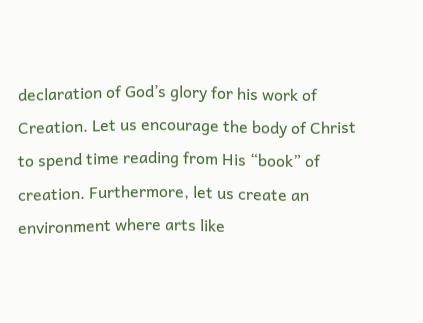declaration of God’s glory for his work of Creation. Let us encourage the body of Christ to spend time reading from His “book” of creation. Furthermore, let us create an environment where arts like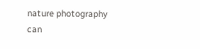nature photography can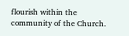flourish within the community of the Church.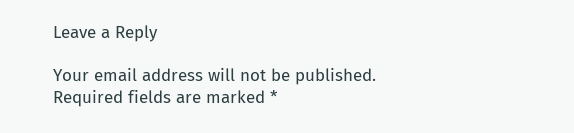Leave a Reply

Your email address will not be published. Required fields are marked *